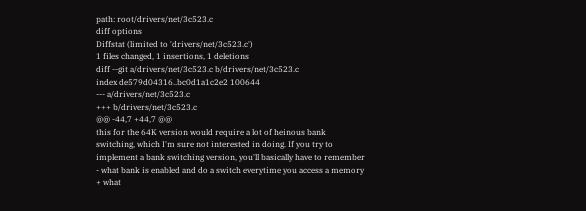path: root/drivers/net/3c523.c
diff options
Diffstat (limited to 'drivers/net/3c523.c')
1 files changed, 1 insertions, 1 deletions
diff --git a/drivers/net/3c523.c b/drivers/net/3c523.c
index de579d04316..bc0d1a1c2e2 100644
--- a/drivers/net/3c523.c
+++ b/drivers/net/3c523.c
@@ -44,7 +44,7 @@
this for the 64K version would require a lot of heinous bank
switching, which I'm sure not interested in doing. If you try to
implement a bank switching version, you'll basically have to remember
- what bank is enabled and do a switch everytime you access a memory
+ what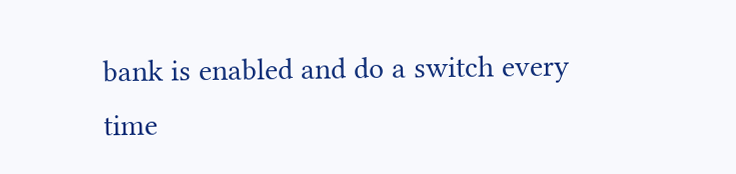bank is enabled and do a switch every time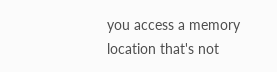you access a memory
location that's not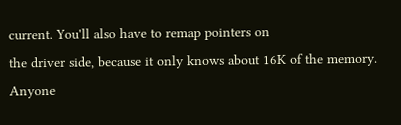current. You'll also have to remap pointers on
the driver side, because it only knows about 16K of the memory.
Anyone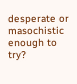desperate or masochistic enough to try?